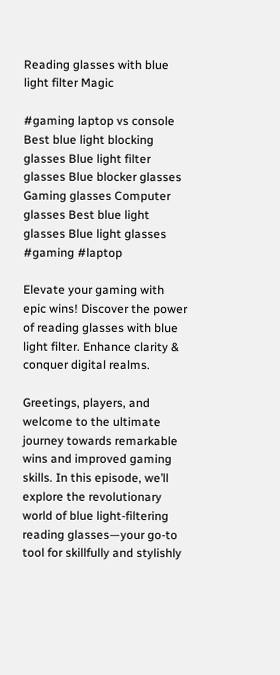Reading glasses with blue light filter Magic

#gaming laptop vs console Best blue light blocking glasses Blue light filter glasses Blue blocker glasses Gaming glasses Computer glasses Best blue light glasses Blue light glasses #gaming #laptop

Elevate your gaming with epic wins! Discover the power of reading glasses with blue light filter. Enhance clarity & conquer digital realms.

Greetings, players, and welcome to the ultimate journey towards remarkable wins and improved gaming skills. In this episode, we’ll explore the revolutionary world of blue light-filtering reading glasses—your go-to tool for skillfully and stylishly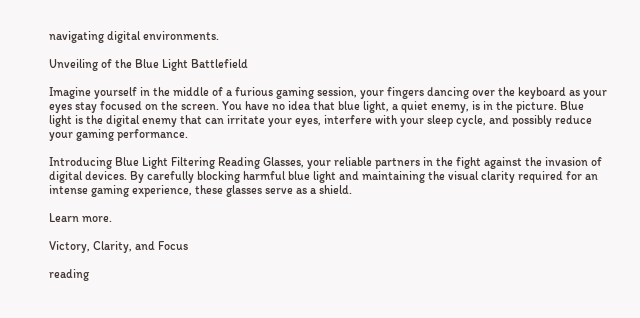navigating digital environments.

Unveiling of the Blue Light Battlefield

Imagine yourself in the middle of a furious gaming session, your fingers dancing over the keyboard as your eyes stay focused on the screen. You have no idea that blue light, a quiet enemy, is in the picture. Blue light is the digital enemy that can irritate your eyes, interfere with your sleep cycle, and possibly reduce your gaming performance.

Introducing Blue Light Filtering Reading Glasses, your reliable partners in the fight against the invasion of digital devices. By carefully blocking harmful blue light and maintaining the visual clarity required for an intense gaming experience, these glasses serve as a shield.

Learn more.

Victory, Clarity, and Focus

reading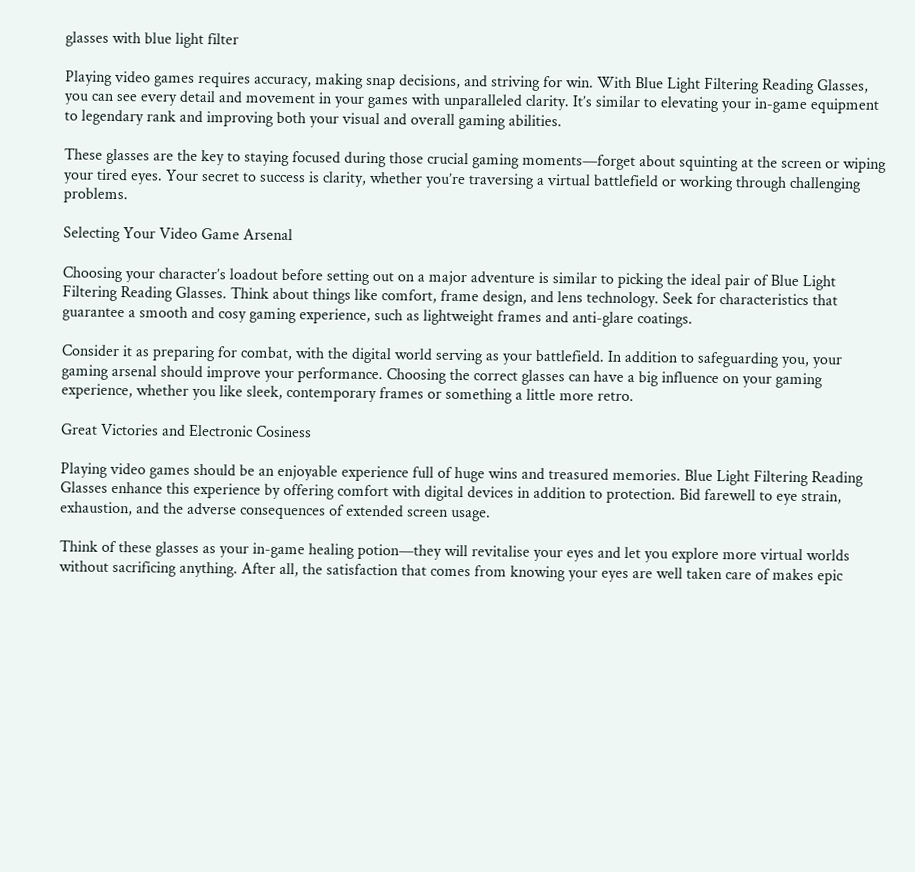glasses with blue light filter

Playing video games requires accuracy, making snap decisions, and striving for win. With Blue Light Filtering Reading Glasses, you can see every detail and movement in your games with unparalleled clarity. It’s similar to elevating your in-game equipment to legendary rank and improving both your visual and overall gaming abilities.

These glasses are the key to staying focused during those crucial gaming moments—forget about squinting at the screen or wiping your tired eyes. Your secret to success is clarity, whether you’re traversing a virtual battlefield or working through challenging problems.

Selecting Your Video Game Arsenal

Choosing your character’s loadout before setting out on a major adventure is similar to picking the ideal pair of Blue Light Filtering Reading Glasses. Think about things like comfort, frame design, and lens technology. Seek for characteristics that guarantee a smooth and cosy gaming experience, such as lightweight frames and anti-glare coatings.

Consider it as preparing for combat, with the digital world serving as your battlefield. In addition to safeguarding you, your gaming arsenal should improve your performance. Choosing the correct glasses can have a big influence on your gaming experience, whether you like sleek, contemporary frames or something a little more retro.

Great Victories and Electronic Cosiness

Playing video games should be an enjoyable experience full of huge wins and treasured memories. Blue Light Filtering Reading Glasses enhance this experience by offering comfort with digital devices in addition to protection. Bid farewell to eye strain, exhaustion, and the adverse consequences of extended screen usage.

Think of these glasses as your in-game healing potion—they will revitalise your eyes and let you explore more virtual worlds without sacrificing anything. After all, the satisfaction that comes from knowing your eyes are well taken care of makes epic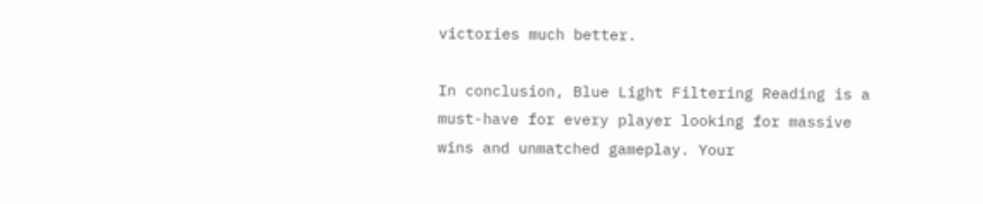victories much better.

In conclusion, Blue Light Filtering Reading is a must-have for every player looking for massive wins and unmatched gameplay. Your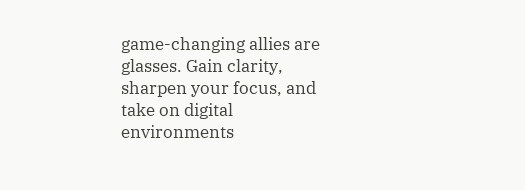game-changing allies are glasses. Gain clarity, sharpen your focus, and take on digital environments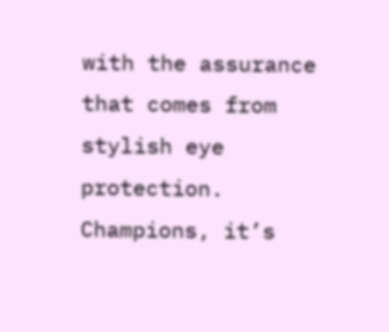with the assurance that comes from stylish eye protection. Champions, it’s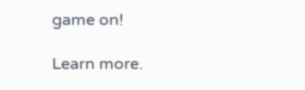game on!

Learn more.